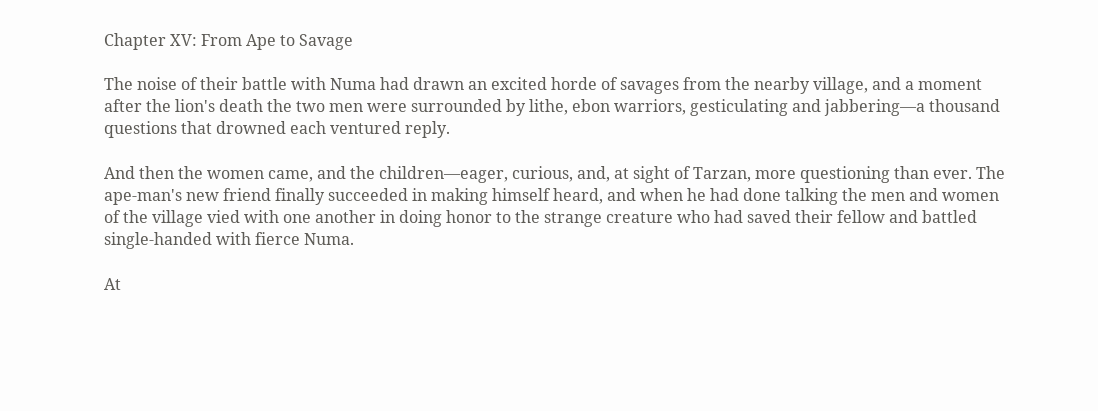Chapter XV: From Ape to Savage

The noise of their battle with Numa had drawn an excited horde of savages from the nearby village, and a moment after the lion's death the two men were surrounded by lithe, ebon warriors, gesticulating and jabbering—a thousand questions that drowned each ventured reply.

And then the women came, and the children—eager, curious, and, at sight of Tarzan, more questioning than ever. The ape-man's new friend finally succeeded in making himself heard, and when he had done talking the men and women of the village vied with one another in doing honor to the strange creature who had saved their fellow and battled single-handed with fierce Numa.

At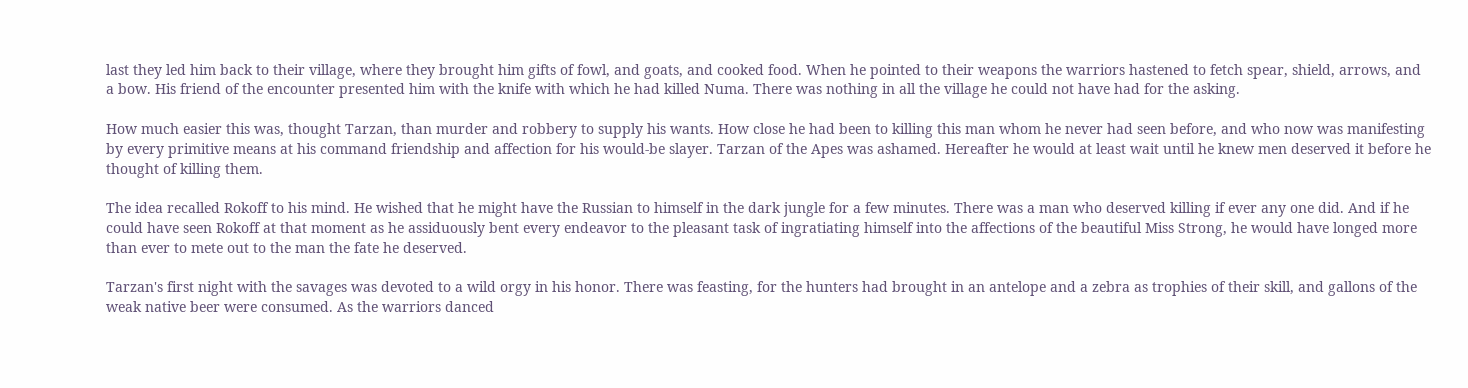last they led him back to their village, where they brought him gifts of fowl, and goats, and cooked food. When he pointed to their weapons the warriors hastened to fetch spear, shield, arrows, and a bow. His friend of the encounter presented him with the knife with which he had killed Numa. There was nothing in all the village he could not have had for the asking.

How much easier this was, thought Tarzan, than murder and robbery to supply his wants. How close he had been to killing this man whom he never had seen before, and who now was manifesting by every primitive means at his command friendship and affection for his would-be slayer. Tarzan of the Apes was ashamed. Hereafter he would at least wait until he knew men deserved it before he thought of killing them.

The idea recalled Rokoff to his mind. He wished that he might have the Russian to himself in the dark jungle for a few minutes. There was a man who deserved killing if ever any one did. And if he could have seen Rokoff at that moment as he assiduously bent every endeavor to the pleasant task of ingratiating himself into the affections of the beautiful Miss Strong, he would have longed more than ever to mete out to the man the fate he deserved.

Tarzan's first night with the savages was devoted to a wild orgy in his honor. There was feasting, for the hunters had brought in an antelope and a zebra as trophies of their skill, and gallons of the weak native beer were consumed. As the warriors danced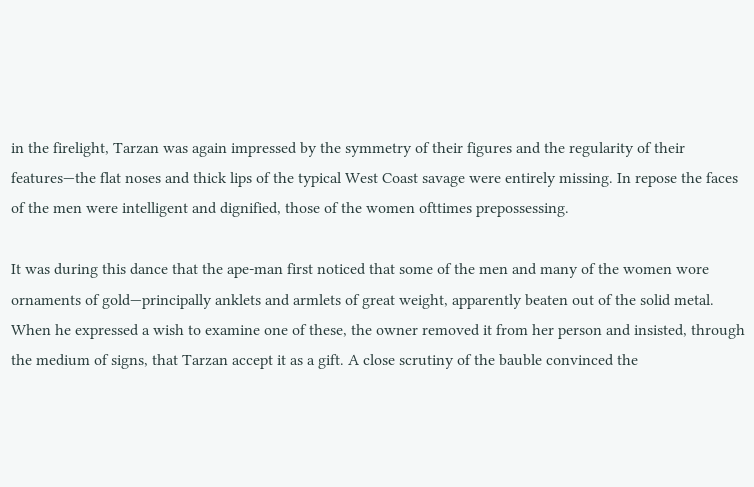in the firelight, Tarzan was again impressed by the symmetry of their figures and the regularity of their features—the flat noses and thick lips of the typical West Coast savage were entirely missing. In repose the faces of the men were intelligent and dignified, those of the women ofttimes prepossessing.

It was during this dance that the ape-man first noticed that some of the men and many of the women wore ornaments of gold—principally anklets and armlets of great weight, apparently beaten out of the solid metal. When he expressed a wish to examine one of these, the owner removed it from her person and insisted, through the medium of signs, that Tarzan accept it as a gift. A close scrutiny of the bauble convinced the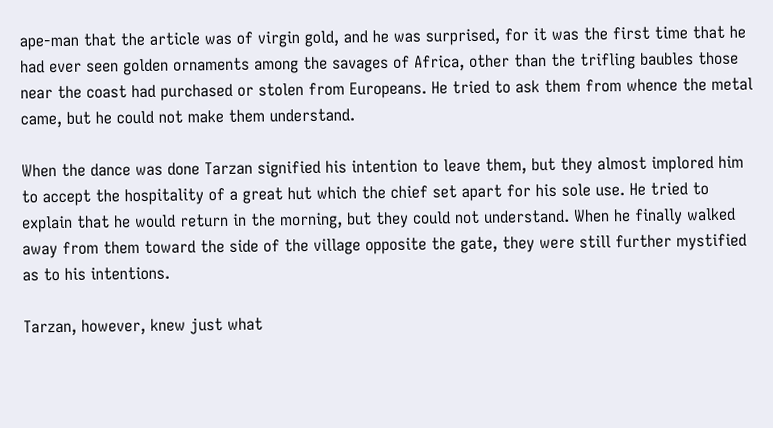ape-man that the article was of virgin gold, and he was surprised, for it was the first time that he had ever seen golden ornaments among the savages of Africa, other than the trifling baubles those near the coast had purchased or stolen from Europeans. He tried to ask them from whence the metal came, but he could not make them understand.

When the dance was done Tarzan signified his intention to leave them, but they almost implored him to accept the hospitality of a great hut which the chief set apart for his sole use. He tried to explain that he would return in the morning, but they could not understand. When he finally walked away from them toward the side of the village opposite the gate, they were still further mystified as to his intentions.

Tarzan, however, knew just what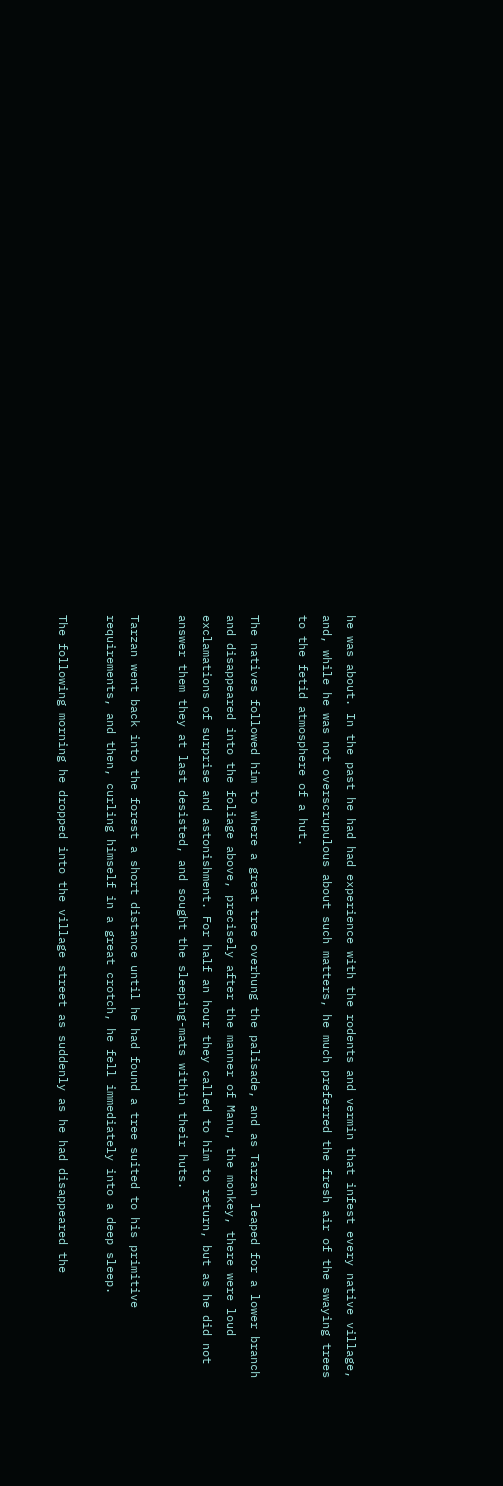he was about. In the past he had had experience with the rodents and vermin that infest every native village, and, while he was not overscrupulous about such matters, he much preferred the fresh air of the swaying trees to the fetid atmosphere of a hut.

The natives followed him to where a great tree overhung the palisade, and as Tarzan leaped for a lower branch and disappeared into the foliage above, precisely after the manner of Manu, the monkey, there were loud exclamations of surprise and astonishment. For half an hour they called to him to return, but as he did not answer them they at last desisted, and sought the sleeping-mats within their huts.

Tarzan went back into the forest a short distance until he had found a tree suited to his primitive requirements, and then, curling himself in a great crotch, he fell immediately into a deep sleep.

The following morning he dropped into the village street as suddenly as he had disappeared the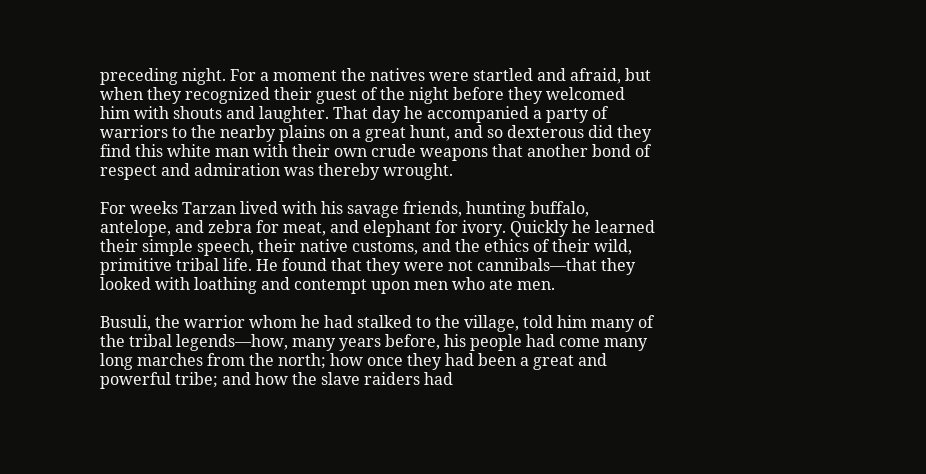preceding night. For a moment the natives were startled and afraid, but when they recognized their guest of the night before they welcomed him with shouts and laughter. That day he accompanied a party of warriors to the nearby plains on a great hunt, and so dexterous did they find this white man with their own crude weapons that another bond of respect and admiration was thereby wrought.

For weeks Tarzan lived with his savage friends, hunting buffalo, antelope, and zebra for meat, and elephant for ivory. Quickly he learned their simple speech, their native customs, and the ethics of their wild, primitive tribal life. He found that they were not cannibals—that they looked with loathing and contempt upon men who ate men.

Busuli, the warrior whom he had stalked to the village, told him many of the tribal legends—how, many years before, his people had come many long marches from the north; how once they had been a great and powerful tribe; and how the slave raiders had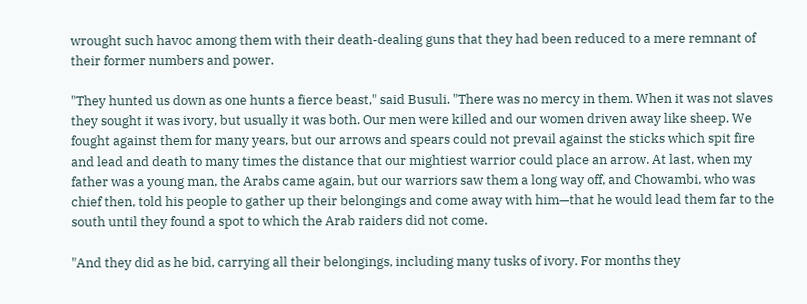wrought such havoc among them with their death-dealing guns that they had been reduced to a mere remnant of their former numbers and power.

"They hunted us down as one hunts a fierce beast," said Busuli. "There was no mercy in them. When it was not slaves they sought it was ivory, but usually it was both. Our men were killed and our women driven away like sheep. We fought against them for many years, but our arrows and spears could not prevail against the sticks which spit fire and lead and death to many times the distance that our mightiest warrior could place an arrow. At last, when my father was a young man, the Arabs came again, but our warriors saw them a long way off, and Chowambi, who was chief then, told his people to gather up their belongings and come away with him—that he would lead them far to the south until they found a spot to which the Arab raiders did not come.

"And they did as he bid, carrying all their belongings, including many tusks of ivory. For months they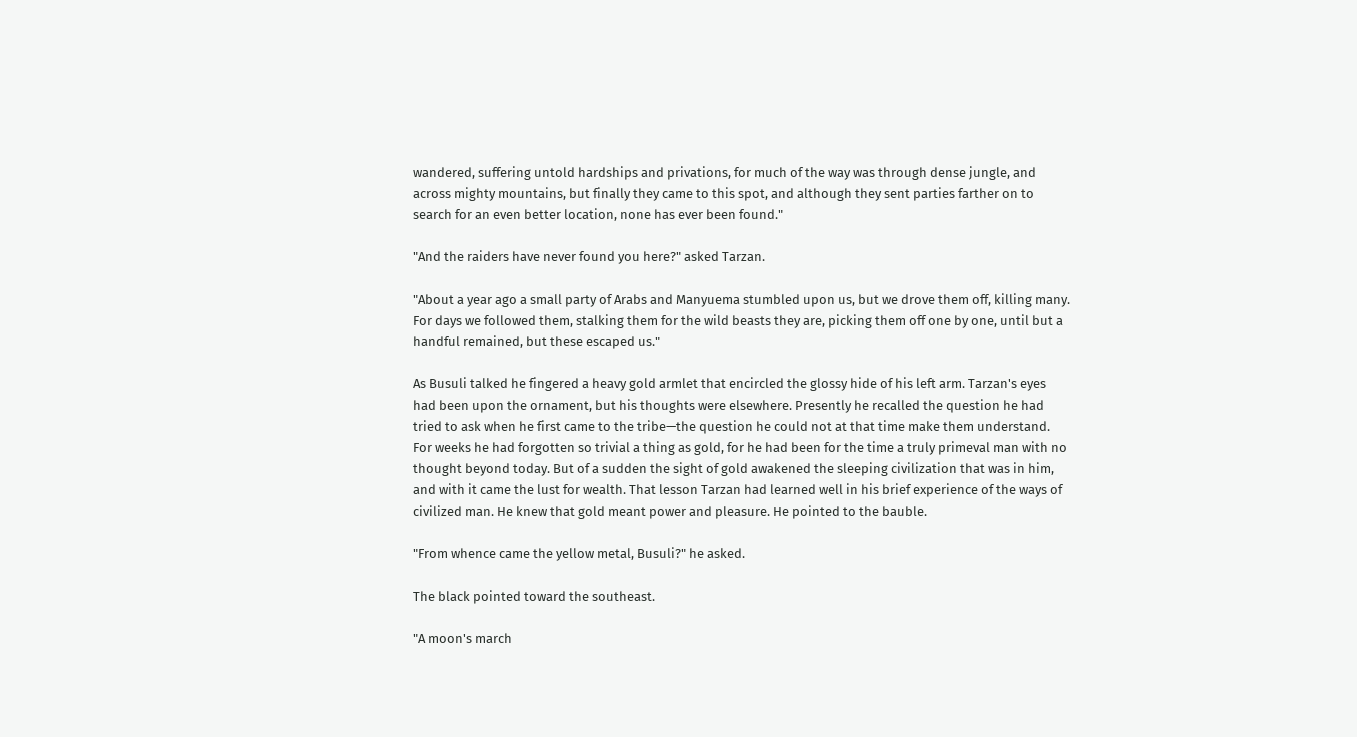wandered, suffering untold hardships and privations, for much of the way was through dense jungle, and across mighty mountains, but finally they came to this spot, and although they sent parties farther on to search for an even better location, none has ever been found."

"And the raiders have never found you here?" asked Tarzan.

"About a year ago a small party of Arabs and Manyuema stumbled upon us, but we drove them off, killing many. For days we followed them, stalking them for the wild beasts they are, picking them off one by one, until but a handful remained, but these escaped us."

As Busuli talked he fingered a heavy gold armlet that encircled the glossy hide of his left arm. Tarzan's eyes had been upon the ornament, but his thoughts were elsewhere. Presently he recalled the question he had tried to ask when he first came to the tribe—the question he could not at that time make them understand. For weeks he had forgotten so trivial a thing as gold, for he had been for the time a truly primeval man with no thought beyond today. But of a sudden the sight of gold awakened the sleeping civilization that was in him, and with it came the lust for wealth. That lesson Tarzan had learned well in his brief experience of the ways of civilized man. He knew that gold meant power and pleasure. He pointed to the bauble.

"From whence came the yellow metal, Busuli?" he asked.

The black pointed toward the southeast.

"A moon's march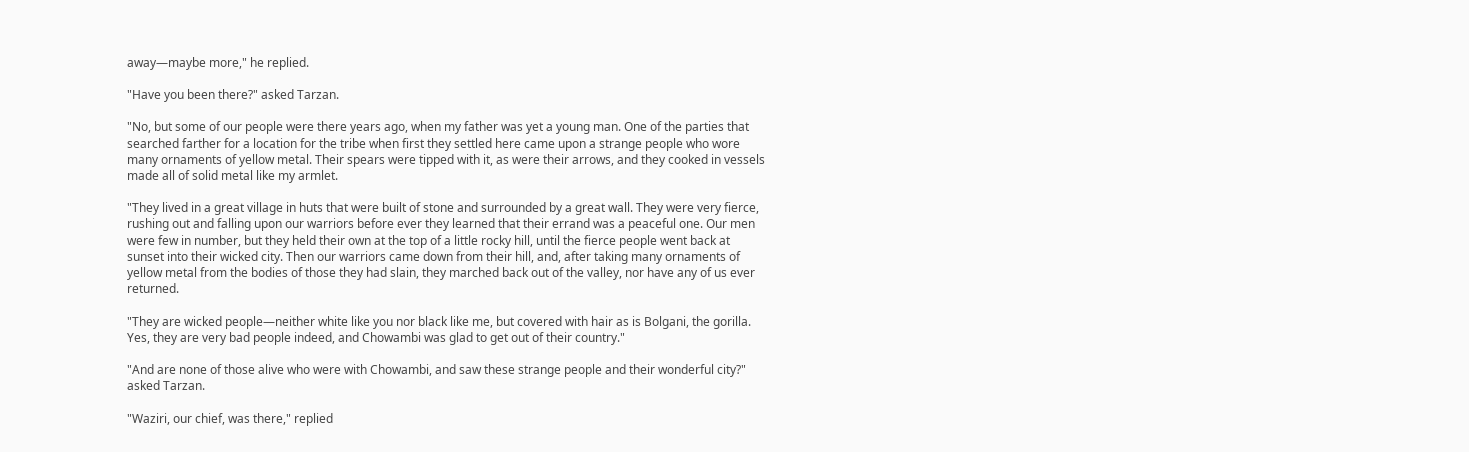away—maybe more," he replied.

"Have you been there?" asked Tarzan.

"No, but some of our people were there years ago, when my father was yet a young man. One of the parties that searched farther for a location for the tribe when first they settled here came upon a strange people who wore many ornaments of yellow metal. Their spears were tipped with it, as were their arrows, and they cooked in vessels made all of solid metal like my armlet.

"They lived in a great village in huts that were built of stone and surrounded by a great wall. They were very fierce, rushing out and falling upon our warriors before ever they learned that their errand was a peaceful one. Our men were few in number, but they held their own at the top of a little rocky hill, until the fierce people went back at sunset into their wicked city. Then our warriors came down from their hill, and, after taking many ornaments of yellow metal from the bodies of those they had slain, they marched back out of the valley, nor have any of us ever returned.

"They are wicked people—neither white like you nor black like me, but covered with hair as is Bolgani, the gorilla. Yes, they are very bad people indeed, and Chowambi was glad to get out of their country."

"And are none of those alive who were with Chowambi, and saw these strange people and their wonderful city?" asked Tarzan.

"Waziri, our chief, was there," replied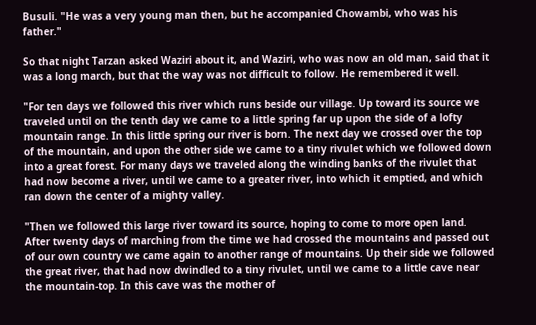Busuli. "He was a very young man then, but he accompanied Chowambi, who was his father."

So that night Tarzan asked Waziri about it, and Waziri, who was now an old man, said that it was a long march, but that the way was not difficult to follow. He remembered it well.

"For ten days we followed this river which runs beside our village. Up toward its source we traveled until on the tenth day we came to a little spring far up upon the side of a lofty mountain range. In this little spring our river is born. The next day we crossed over the top of the mountain, and upon the other side we came to a tiny rivulet which we followed down into a great forest. For many days we traveled along the winding banks of the rivulet that had now become a river, until we came to a greater river, into which it emptied, and which ran down the center of a mighty valley.

"Then we followed this large river toward its source, hoping to come to more open land. After twenty days of marching from the time we had crossed the mountains and passed out of our own country we came again to another range of mountains. Up their side we followed the great river, that had now dwindled to a tiny rivulet, until we came to a little cave near the mountain-top. In this cave was the mother of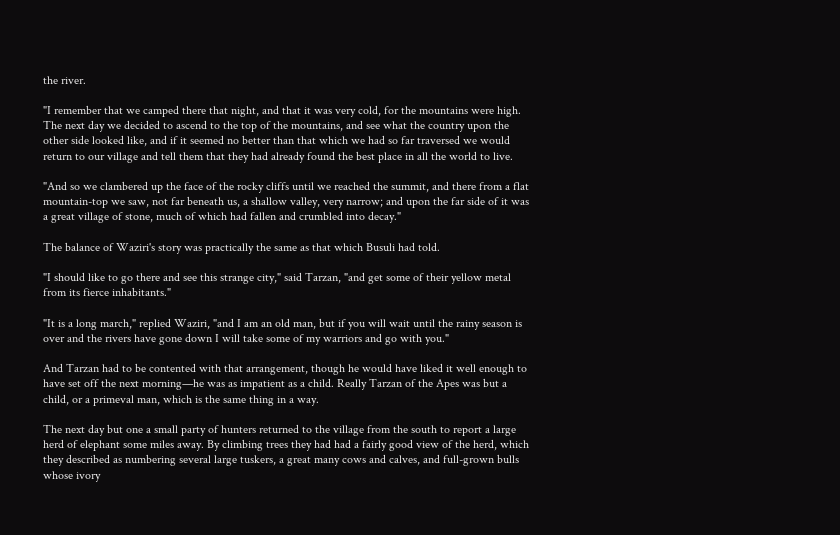the river.

"I remember that we camped there that night, and that it was very cold, for the mountains were high. The next day we decided to ascend to the top of the mountains, and see what the country upon the other side looked like, and if it seemed no better than that which we had so far traversed we would return to our village and tell them that they had already found the best place in all the world to live.

"And so we clambered up the face of the rocky cliffs until we reached the summit, and there from a flat mountain-top we saw, not far beneath us, a shallow valley, very narrow; and upon the far side of it was a great village of stone, much of which had fallen and crumbled into decay."

The balance of Waziri's story was practically the same as that which Busuli had told.

"I should like to go there and see this strange city," said Tarzan, "and get some of their yellow metal from its fierce inhabitants."

"It is a long march," replied Waziri, "and I am an old man, but if you will wait until the rainy season is over and the rivers have gone down I will take some of my warriors and go with you."

And Tarzan had to be contented with that arrangement, though he would have liked it well enough to have set off the next morning—he was as impatient as a child. Really Tarzan of the Apes was but a child, or a primeval man, which is the same thing in a way.

The next day but one a small party of hunters returned to the village from the south to report a large herd of elephant some miles away. By climbing trees they had had a fairly good view of the herd, which they described as numbering several large tuskers, a great many cows and calves, and full-grown bulls whose ivory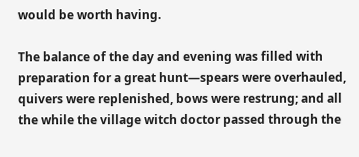would be worth having.

The balance of the day and evening was filled with preparation for a great hunt—spears were overhauled, quivers were replenished, bows were restrung; and all the while the village witch doctor passed through the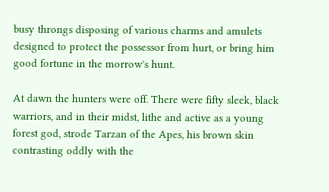busy throngs disposing of various charms and amulets designed to protect the possessor from hurt, or bring him good fortune in the morrow's hunt.

At dawn the hunters were off. There were fifty sleek, black warriors, and in their midst, lithe and active as a young forest god, strode Tarzan of the Apes, his brown skin contrasting oddly with the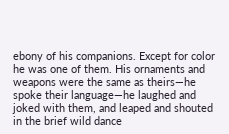ebony of his companions. Except for color he was one of them. His ornaments and weapons were the same as theirs—he spoke their language—he laughed and joked with them, and leaped and shouted in the brief wild dance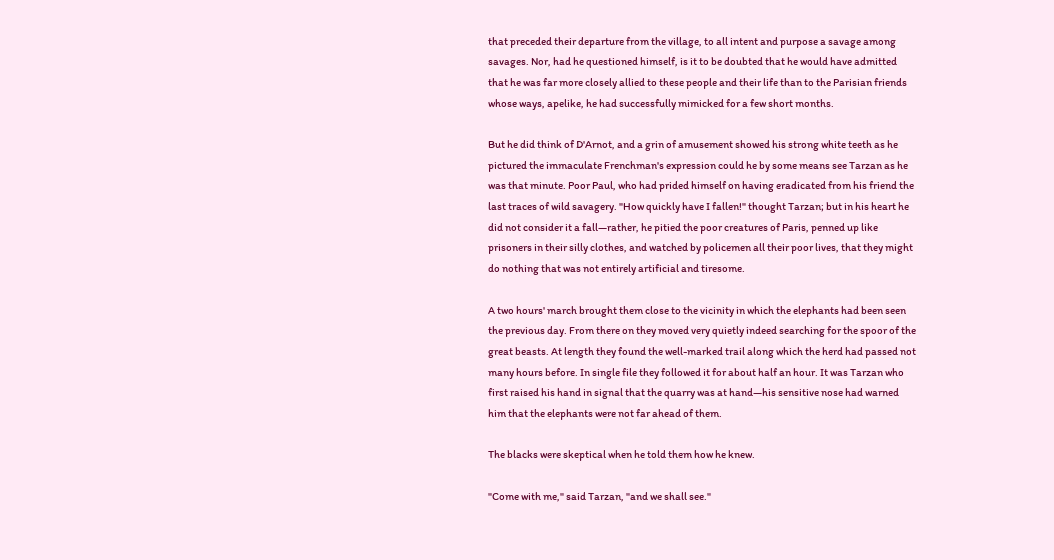that preceded their departure from the village, to all intent and purpose a savage among savages. Nor, had he questioned himself, is it to be doubted that he would have admitted that he was far more closely allied to these people and their life than to the Parisian friends whose ways, apelike, he had successfully mimicked for a few short months.

But he did think of D'Arnot, and a grin of amusement showed his strong white teeth as he pictured the immaculate Frenchman's expression could he by some means see Tarzan as he was that minute. Poor Paul, who had prided himself on having eradicated from his friend the last traces of wild savagery. "How quickly have I fallen!" thought Tarzan; but in his heart he did not consider it a fall—rather, he pitied the poor creatures of Paris, penned up like prisoners in their silly clothes, and watched by policemen all their poor lives, that they might do nothing that was not entirely artificial and tiresome.

A two hours' march brought them close to the vicinity in which the elephants had been seen the previous day. From there on they moved very quietly indeed searching for the spoor of the great beasts. At length they found the well-marked trail along which the herd had passed not many hours before. In single file they followed it for about half an hour. It was Tarzan who first raised his hand in signal that the quarry was at hand—his sensitive nose had warned him that the elephants were not far ahead of them.

The blacks were skeptical when he told them how he knew.

"Come with me," said Tarzan, "and we shall see."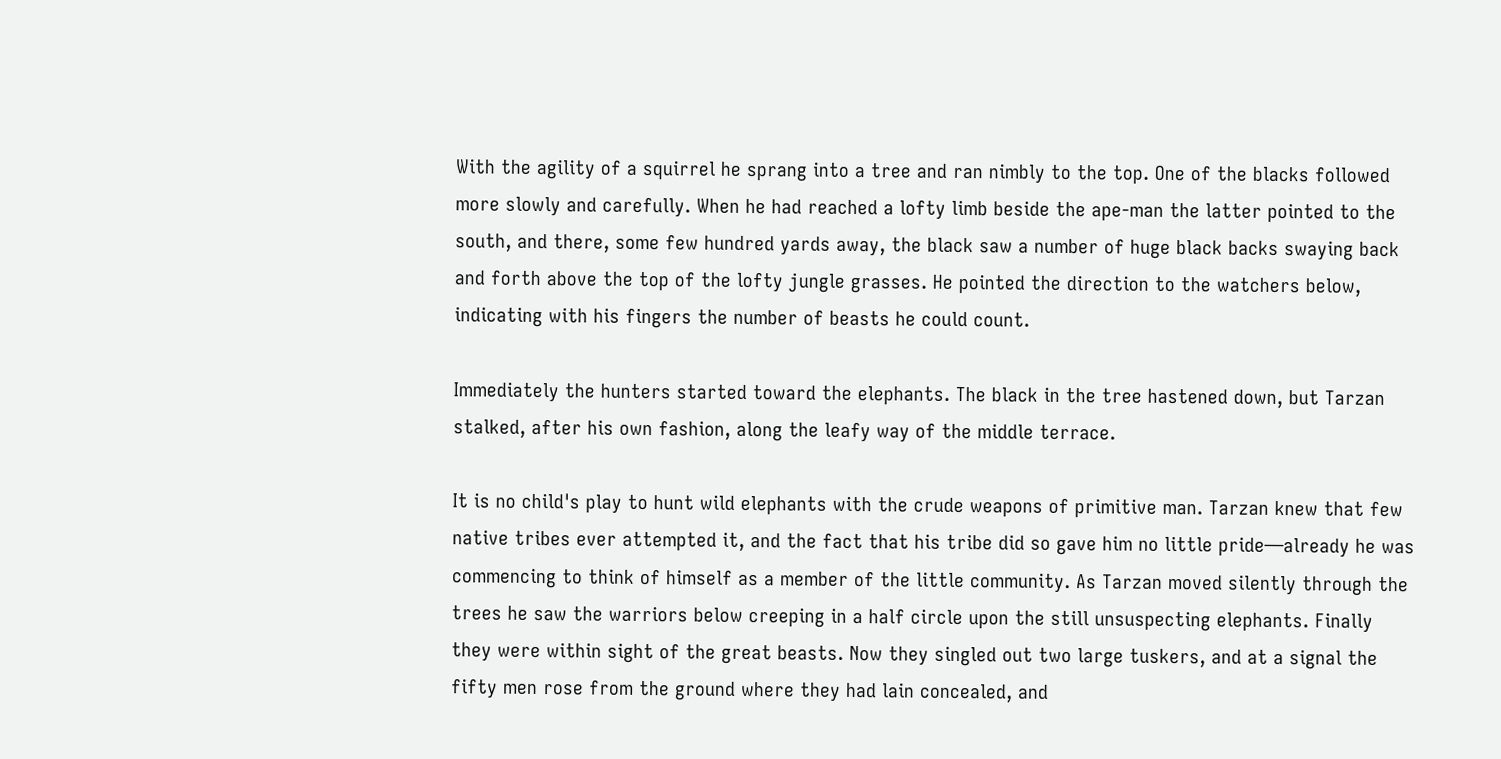With the agility of a squirrel he sprang into a tree and ran nimbly to the top. One of the blacks followed more slowly and carefully. When he had reached a lofty limb beside the ape-man the latter pointed to the south, and there, some few hundred yards away, the black saw a number of huge black backs swaying back and forth above the top of the lofty jungle grasses. He pointed the direction to the watchers below, indicating with his fingers the number of beasts he could count.

Immediately the hunters started toward the elephants. The black in the tree hastened down, but Tarzan stalked, after his own fashion, along the leafy way of the middle terrace.

It is no child's play to hunt wild elephants with the crude weapons of primitive man. Tarzan knew that few native tribes ever attempted it, and the fact that his tribe did so gave him no little pride—already he was commencing to think of himself as a member of the little community. As Tarzan moved silently through the trees he saw the warriors below creeping in a half circle upon the still unsuspecting elephants. Finally they were within sight of the great beasts. Now they singled out two large tuskers, and at a signal the fifty men rose from the ground where they had lain concealed, and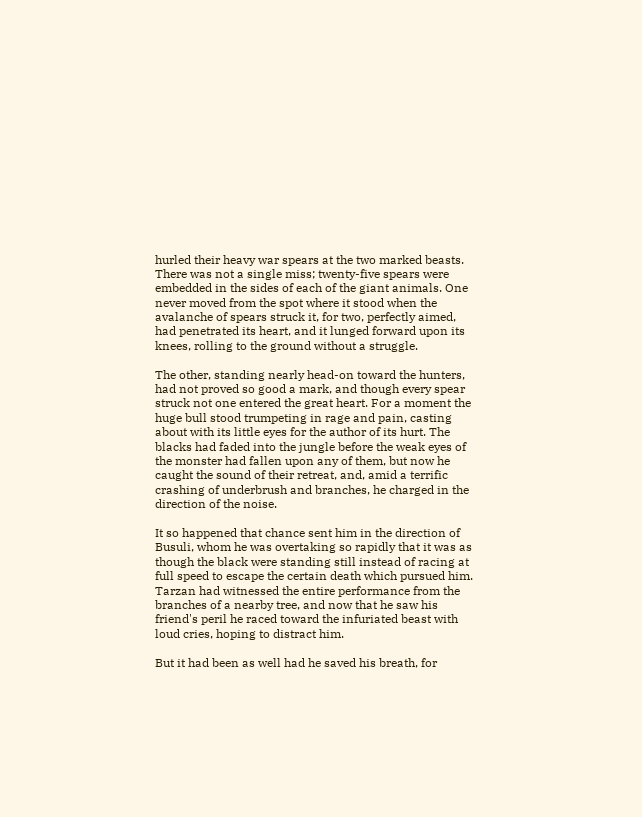hurled their heavy war spears at the two marked beasts. There was not a single miss; twenty-five spears were embedded in the sides of each of the giant animals. One never moved from the spot where it stood when the avalanche of spears struck it, for two, perfectly aimed, had penetrated its heart, and it lunged forward upon its knees, rolling to the ground without a struggle.

The other, standing nearly head-on toward the hunters, had not proved so good a mark, and though every spear struck not one entered the great heart. For a moment the huge bull stood trumpeting in rage and pain, casting about with its little eyes for the author of its hurt. The blacks had faded into the jungle before the weak eyes of the monster had fallen upon any of them, but now he caught the sound of their retreat, and, amid a terrific crashing of underbrush and branches, he charged in the direction of the noise.

It so happened that chance sent him in the direction of Busuli, whom he was overtaking so rapidly that it was as though the black were standing still instead of racing at full speed to escape the certain death which pursued him. Tarzan had witnessed the entire performance from the branches of a nearby tree, and now that he saw his friend's peril he raced toward the infuriated beast with loud cries, hoping to distract him.

But it had been as well had he saved his breath, for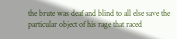the brute was deaf and blind to all else save the particular object of his rage that raced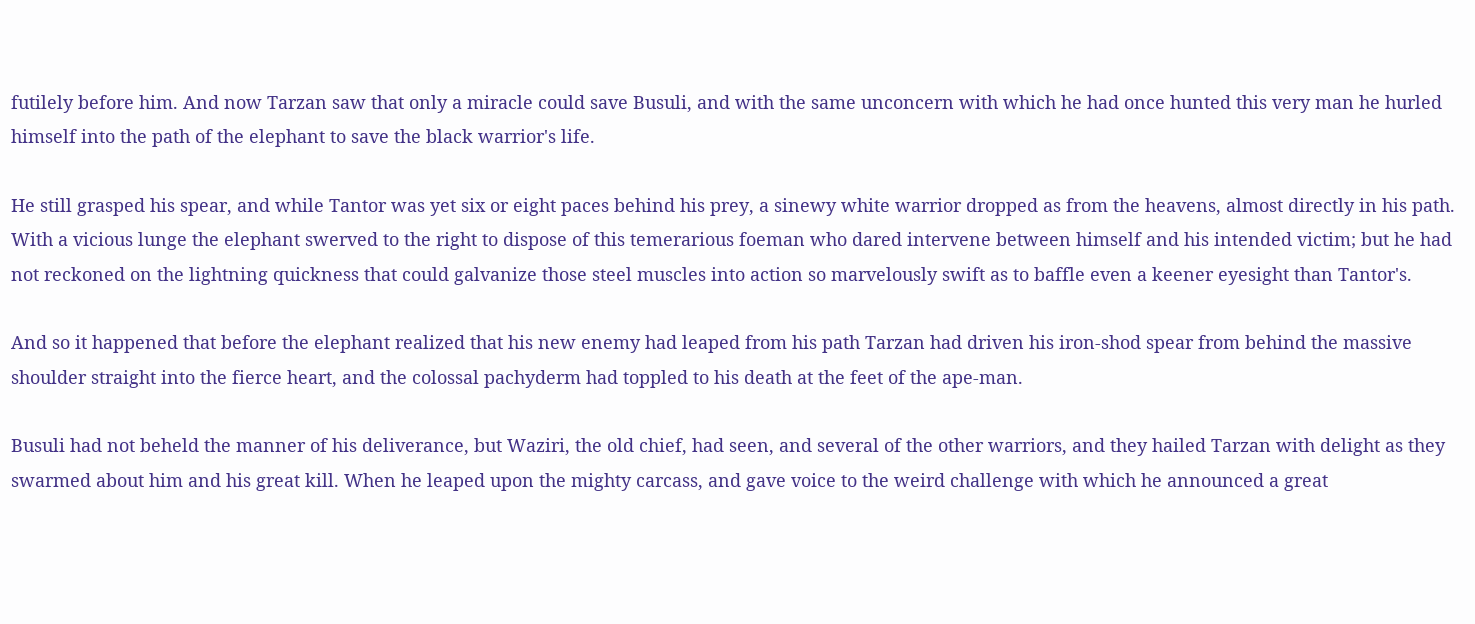futilely before him. And now Tarzan saw that only a miracle could save Busuli, and with the same unconcern with which he had once hunted this very man he hurled himself into the path of the elephant to save the black warrior's life.

He still grasped his spear, and while Tantor was yet six or eight paces behind his prey, a sinewy white warrior dropped as from the heavens, almost directly in his path. With a vicious lunge the elephant swerved to the right to dispose of this temerarious foeman who dared intervene between himself and his intended victim; but he had not reckoned on the lightning quickness that could galvanize those steel muscles into action so marvelously swift as to baffle even a keener eyesight than Tantor's.

And so it happened that before the elephant realized that his new enemy had leaped from his path Tarzan had driven his iron-shod spear from behind the massive shoulder straight into the fierce heart, and the colossal pachyderm had toppled to his death at the feet of the ape-man.

Busuli had not beheld the manner of his deliverance, but Waziri, the old chief, had seen, and several of the other warriors, and they hailed Tarzan with delight as they swarmed about him and his great kill. When he leaped upon the mighty carcass, and gave voice to the weird challenge with which he announced a great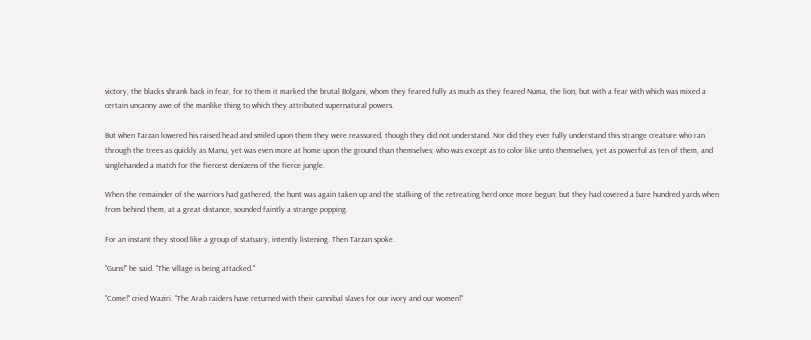victory, the blacks shrank back in fear, for to them it marked the brutal Bolgani, whom they feared fully as much as they feared Numa, the lion; but with a fear with which was mixed a certain uncanny awe of the manlike thing to which they attributed supernatural powers.

But when Tarzan lowered his raised head and smiled upon them they were reassured, though they did not understand. Nor did they ever fully understand this strange creature who ran through the trees as quickly as Manu, yet was even more at home upon the ground than themselves; who was except as to color like unto themselves, yet as powerful as ten of them, and singlehanded a match for the fiercest denizens of the fierce jungle.

When the remainder of the warriors had gathered, the hunt was again taken up and the stalking of the retreating herd once more begun; but they had covered a bare hundred yards when from behind them, at a great distance, sounded faintly a strange popping.

For an instant they stood like a group of statuary, intently listening. Then Tarzan spoke.

"Guns!" he said. "The village is being attacked."

"Come!" cried Waziri. "The Arab raiders have returned with their cannibal slaves for our ivory and our women!"